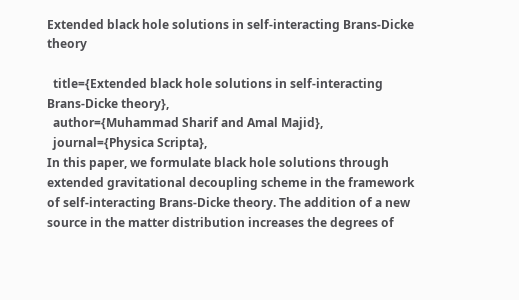Extended black hole solutions in self-interacting Brans-Dicke theory

  title={Extended black hole solutions in self-interacting Brans-Dicke theory},
  author={Muhammad Sharif and Amal Majid},
  journal={Physica Scripta},
In this paper, we formulate black hole solutions through extended gravitational decoupling scheme in the framework of self-interacting Brans-Dicke theory. The addition of a new source in the matter distribution increases the degrees of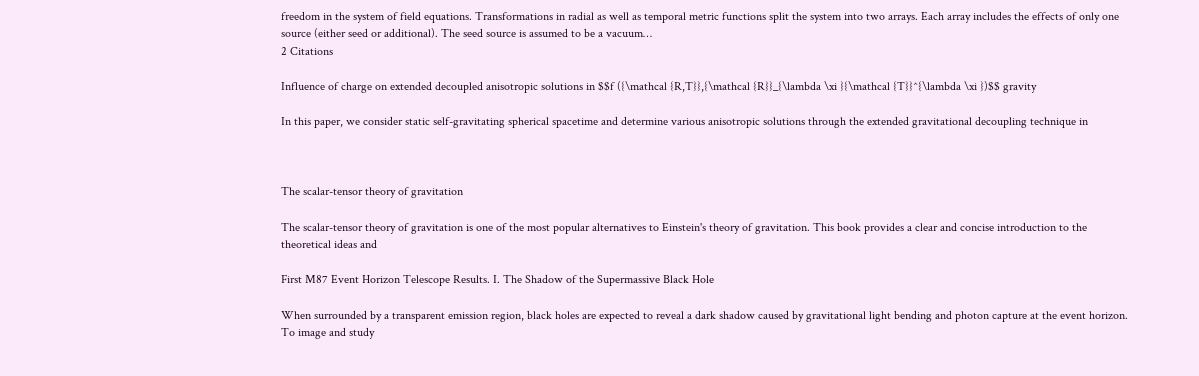freedom in the system of field equations. Transformations in radial as well as temporal metric functions split the system into two arrays. Each array includes the effects of only one source (either seed or additional). The seed source is assumed to be a vacuum…
2 Citations

Influence of charge on extended decoupled anisotropic solutions in $$f ({\mathcal {R,T}},{\mathcal {R}}_{\lambda \xi }{\mathcal {T}}^{\lambda \xi })$$ gravity

In this paper, we consider static self-gravitating spherical spacetime and determine various anisotropic solutions through the extended gravitational decoupling technique in



The scalar-tensor theory of gravitation

The scalar-tensor theory of gravitation is one of the most popular alternatives to Einstein's theory of gravitation. This book provides a clear and concise introduction to the theoretical ideas and

First M87 Event Horizon Telescope Results. I. The Shadow of the Supermassive Black Hole

When surrounded by a transparent emission region, black holes are expected to reveal a dark shadow caused by gravitational light bending and photon capture at the event horizon. To image and study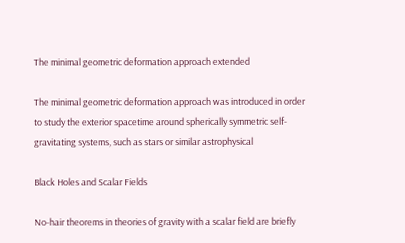The minimal geometric deformation approach extended

The minimal geometric deformation approach was introduced in order to study the exterior spacetime around spherically symmetric self-gravitating systems, such as stars or similar astrophysical

Black Holes and Scalar Fields

No-hair theorems in theories of gravity with a scalar field are briefly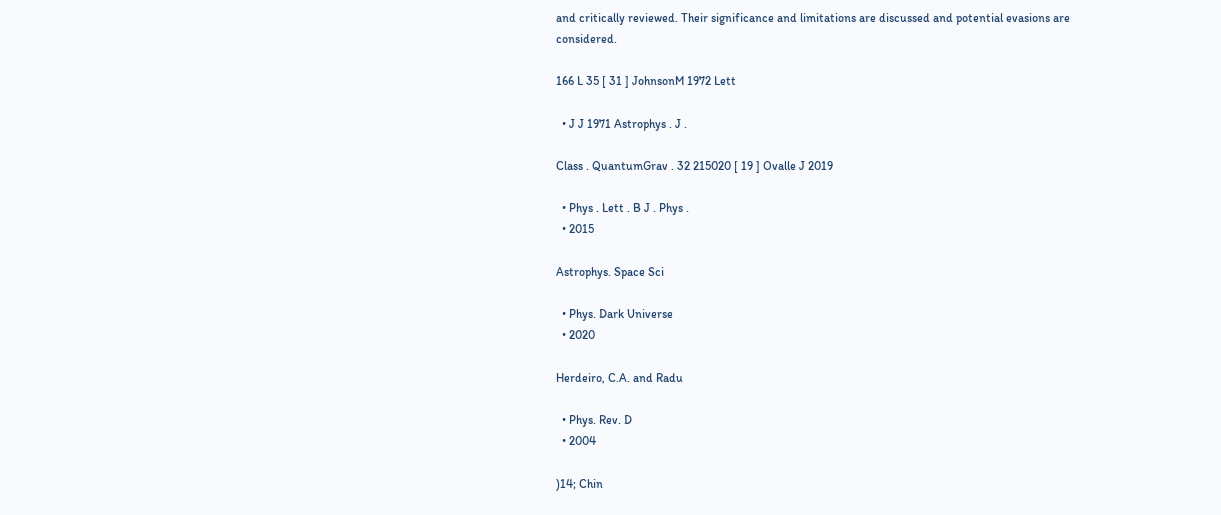and critically reviewed. Their significance and limitations are discussed and potential evasions are considered.

166 L 35 [ 31 ] JohnsonM 1972 Lett

  • J J 1971 Astrophys . J .

Class . QuantumGrav . 32 215020 [ 19 ] Ovalle J 2019

  • Phys . Lett . B J . Phys .
  • 2015

Astrophys. Space Sci

  • Phys. Dark Universe
  • 2020

Herdeiro, C.A. and Radu

  • Phys. Rev. D
  • 2004

)14; Chin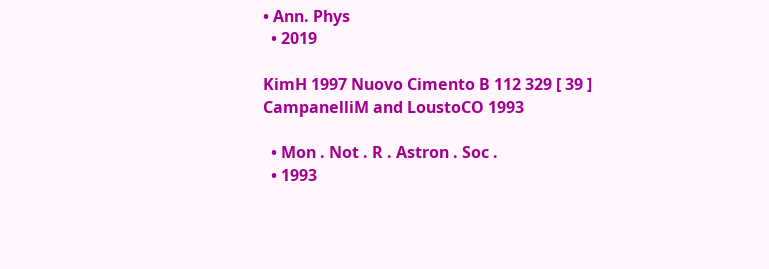• Ann. Phys
  • 2019

KimH 1997 Nuovo Cimento B 112 329 [ 39 ] CampanelliM and LoustoCO 1993

  • Mon . Not . R . Astron . Soc .
  • 1993